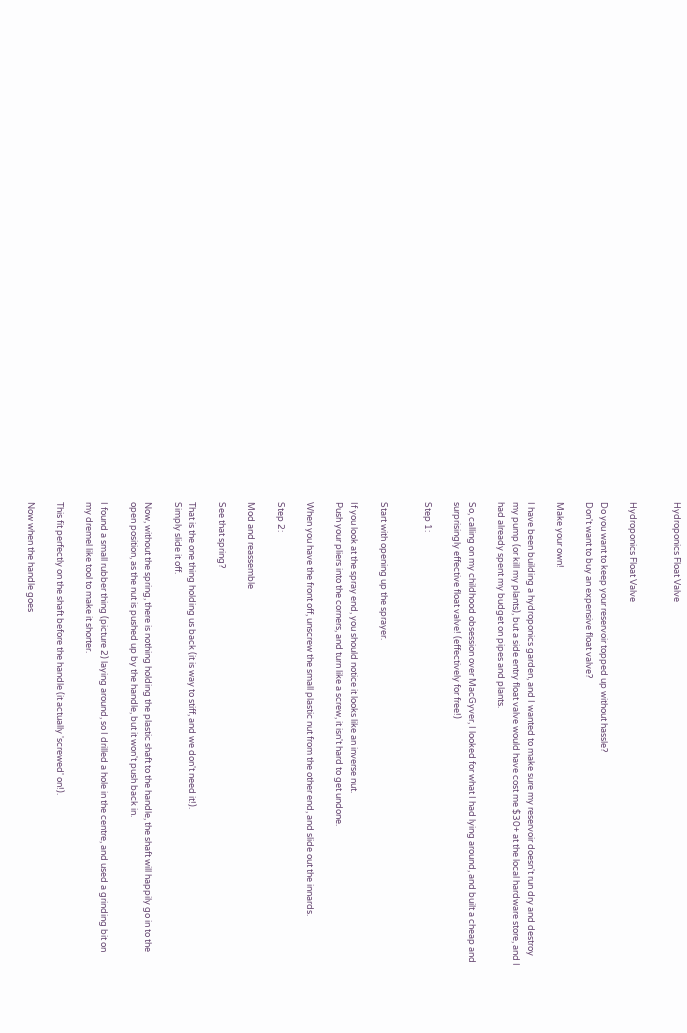Hydroponics Float Valve


Hydroponics Float Valve

Do you want to keep your reservoir topped up without hassle?
Don't want to buy an expensive float valve?

Make your own!

I have been building a hydroponics garden, and I wanted to make sure my reservoir doesn't run dry and destroy my pump (or kill my plants), but a side entry float valve would have cost me $30+ at the local hardware store, and I had already spent my budget on pipes and plants.

So, calling on my childhood obsession over MacGyver, I looked for what I had lying around, and built a cheap and surprisingly effective float valve! (effectively for free!)

Step 1:


Start with opening up the sprayer.

If you look at the spray end, you should notice it looks like an inverse nut.
Push your pliers into the corners, and turn like a screw, it isn't hard to get undone.

When you have the front off, unscrew the small plastic nut from the other end, and slide out the innards.

Step 2:

Mod and reassemble

See that spring?

That is the one thing holding us back (it is way to stiff, and we don't need it!).
Simply slide it off.

Now, without the spring, there is nothing holding the plastic shaft to the handle, the shaft will happily go in to the open position, as the nut is pushed up by the handle, but it won't push back in.

I found a small rubber thing (picture 2) laying around, so I drilled a hole in the centre, and used a grinding bit on my dremel like tool to make it shorter.

This fit perfectly on the shaft before the handle (it actually 'screwed' on!).

Now when the handle goes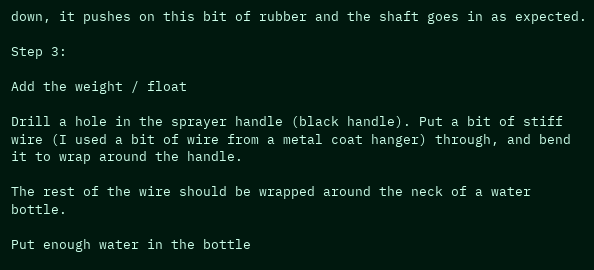down, it pushes on this bit of rubber and the shaft goes in as expected.

Step 3:

Add the weight / float

Drill a hole in the sprayer handle (black handle). Put a bit of stiff wire (I used a bit of wire from a metal coat hanger) through, and bend it to wrap around the handle.

The rest of the wire should be wrapped around the neck of a water bottle.

Put enough water in the bottle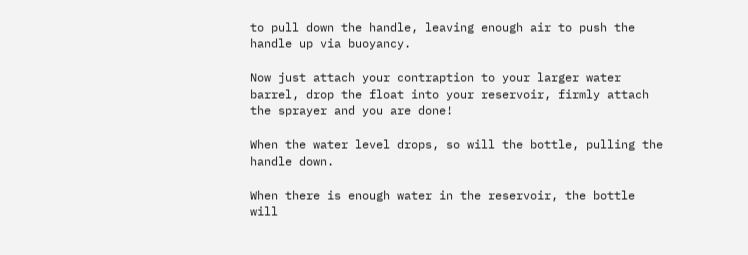to pull down the handle, leaving enough air to push the handle up via buoyancy.

Now just attach your contraption to your larger water barrel, drop the float into your reservoir, firmly attach the sprayer and you are done!

When the water level drops, so will the bottle, pulling the handle down.

When there is enough water in the reservoir, the bottle will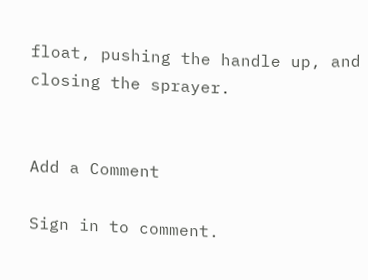float, pushing the handle up, and closing the sprayer.


Add a Comment

Sign in to comment.